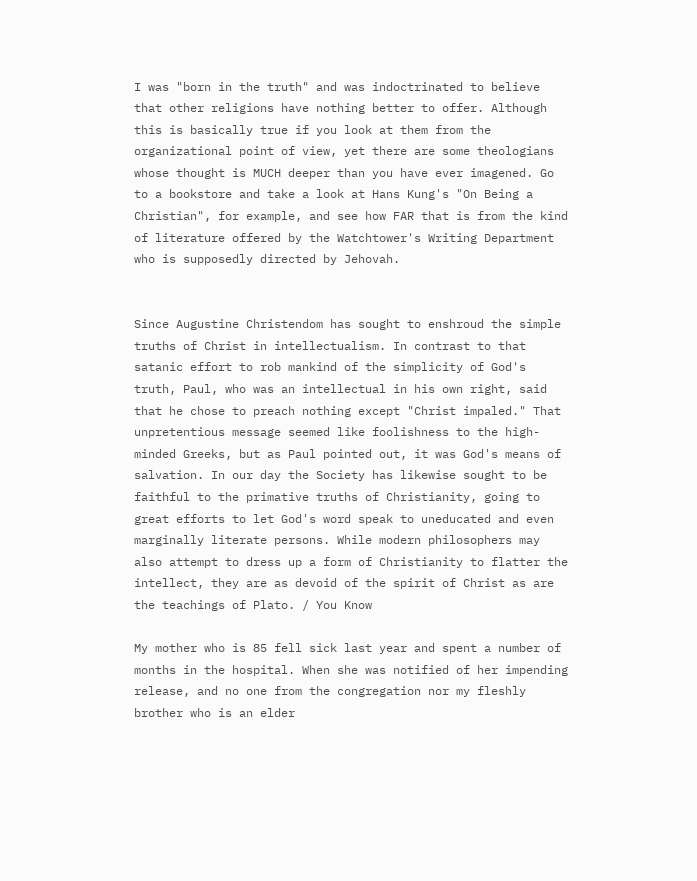I was "born in the truth" and was indoctrinated to believe that other religions have nothing better to offer. Although this is basically true if you look at them from the organizational point of view, yet there are some theologians whose thought is MUCH deeper than you have ever imagened. Go to a bookstore and take a look at Hans Kung's "On Being a Christian", for example, and see how FAR that is from the kind of literature offered by the Watchtower's Writing Department who is supposedly directed by Jehovah.


Since Augustine Christendom has sought to enshroud the simple truths of Christ in intellectualism. In contrast to that satanic effort to rob mankind of the simplicity of God's truth, Paul, who was an intellectual in his own right, said that he chose to preach nothing except "Christ impaled." That unpretentious message seemed like foolishness to the high-minded Greeks, but as Paul pointed out, it was God's means of salvation. In our day the Society has likewise sought to be faithful to the primative truths of Christianity, going to great efforts to let God's word speak to uneducated and even marginally literate persons. While modern philosophers may also attempt to dress up a form of Christianity to flatter the intellect, they are as devoid of the spirit of Christ as are the teachings of Plato. / You Know

My mother who is 85 fell sick last year and spent a number of months in the hospital. When she was notified of her impending release, and no one from the congregation nor my fleshly brother who is an elder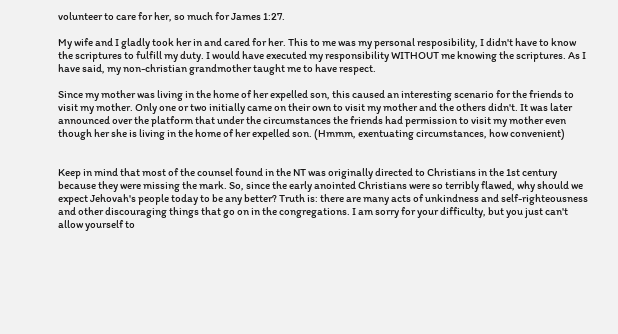volunteer to care for her, so much for James 1:27.

My wife and I gladly took her in and cared for her. This to me was my personal resposibility, I didn't have to know the scriptures to fulfill my duty. I would have executed my responsibility WITHOUT me knowing the scriptures. As I have said, my non-christian grandmother taught me to have respect.

Since my mother was living in the home of her expelled son, this caused an interesting scenario for the friends to visit my mother. Only one or two initially came on their own to visit my mother and the others didn't. It was later announced over the platform that under the circumstances the friends had permission to visit my mother even though her she is living in the home of her expelled son. (Hmmm, exentuating circumstances, how convenient)


Keep in mind that most of the counsel found in the NT was originally directed to Christians in the 1st century because they were missing the mark. So, since the early anointed Christians were so terribly flawed, why should we expect Jehovah's people today to be any better? Truth is: there are many acts of unkindness and self-righteousness and other discouraging things that go on in the congregations. I am sorry for your difficulty, but you just can't allow yourself to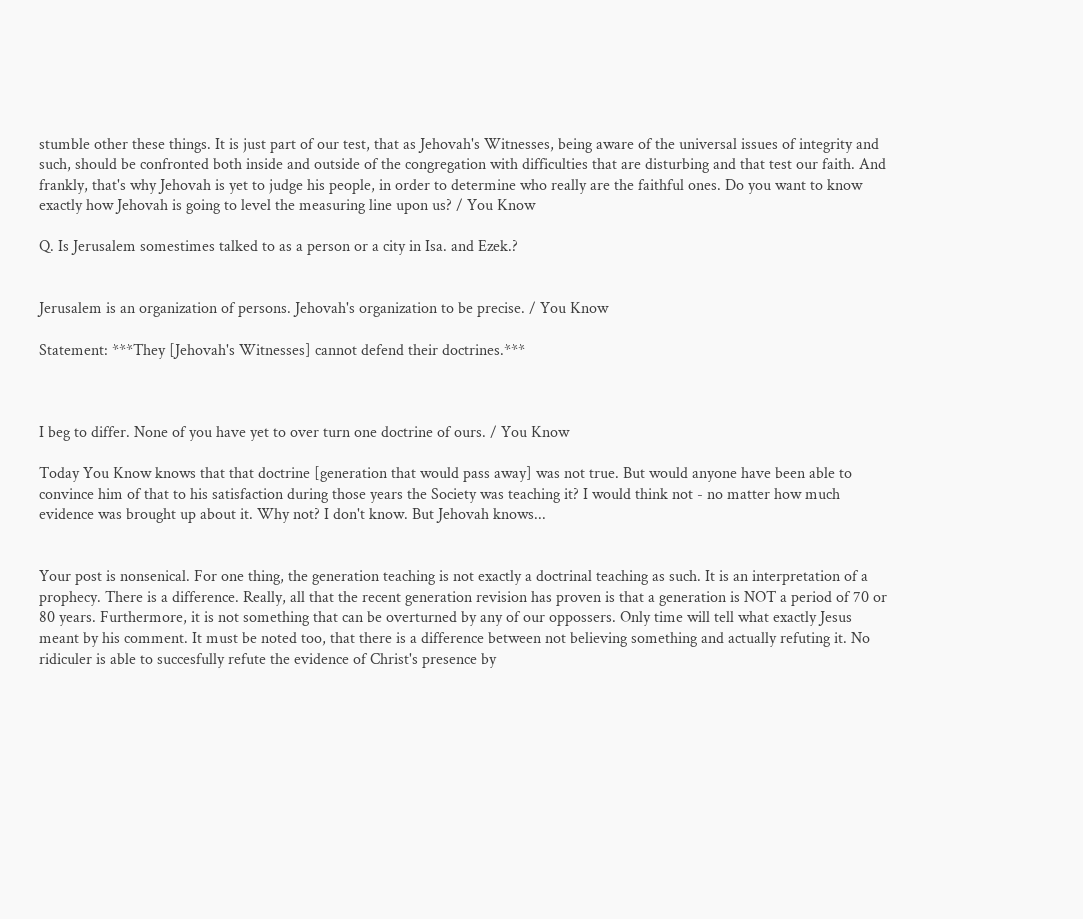stumble other these things. It is just part of our test, that as Jehovah's Witnesses, being aware of the universal issues of integrity and such, should be confronted both inside and outside of the congregation with difficulties that are disturbing and that test our faith. And frankly, that's why Jehovah is yet to judge his people, in order to determine who really are the faithful ones. Do you want to know exactly how Jehovah is going to level the measuring line upon us? / You Know

Q. Is Jerusalem somestimes talked to as a person or a city in Isa. and Ezek.?


Jerusalem is an organization of persons. Jehovah's organization to be precise. / You Know

Statement: ***They [Jehovah's Witnesses] cannot defend their doctrines.***



I beg to differ. None of you have yet to over turn one doctrine of ours. / You Know

Today You Know knows that that doctrine [generation that would pass away] was not true. But would anyone have been able to convince him of that to his satisfaction during those years the Society was teaching it? I would think not - no matter how much evidence was brought up about it. Why not? I don't know. But Jehovah knows...


Your post is nonsenical. For one thing, the generation teaching is not exactly a doctrinal teaching as such. It is an interpretation of a prophecy. There is a difference. Really, all that the recent generation revision has proven is that a generation is NOT a period of 70 or 80 years. Furthermore, it is not something that can be overturned by any of our oppossers. Only time will tell what exactly Jesus meant by his comment. It must be noted too, that there is a difference between not believing something and actually refuting it. No ridiculer is able to succesfully refute the evidence of Christ's presence by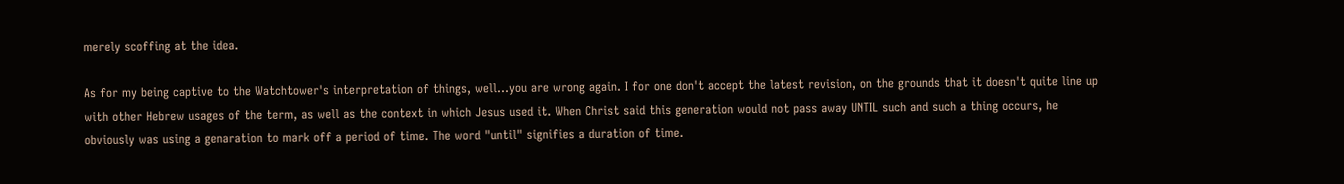merely scoffing at the idea.

As for my being captive to the Watchtower's interpretation of things, well...you are wrong again. I for one don't accept the latest revision, on the grounds that it doesn't quite line up with other Hebrew usages of the term, as well as the context in which Jesus used it. When Christ said this generation would not pass away UNTIL such and such a thing occurs, he obviously was using a genaration to mark off a period of time. The word "until" signifies a duration of time.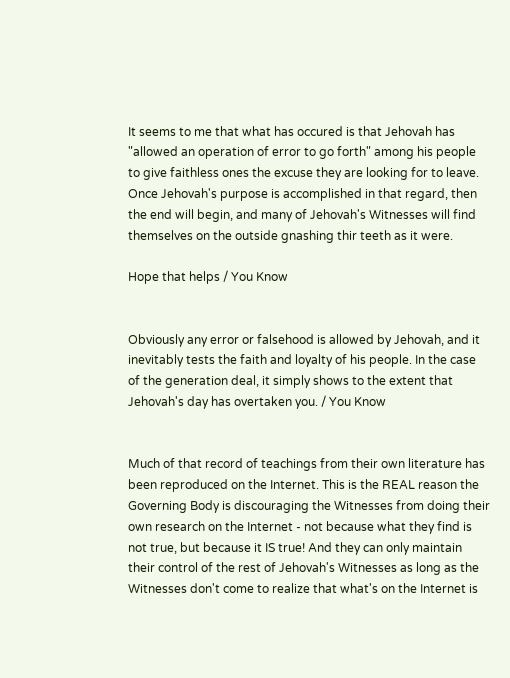It seems to me that what has occured is that Jehovah has "allowed an operation of error to go forth" among his people to give faithless ones the excuse they are looking for to leave. Once Jehovah's purpose is accomplished in that regard, then the end will begin, and many of Jehovah's Witnesses will find themselves on the outside gnashing thir teeth as it were.

Hope that helps / You Know


Obviously any error or falsehood is allowed by Jehovah, and it inevitably tests the faith and loyalty of his people. In the case of the generation deal, it simply shows to the extent that Jehovah's day has overtaken you. / You Know


Much of that record of teachings from their own literature has been reproduced on the Internet. This is the REAL reason the Governing Body is discouraging the Witnesses from doing their own research on the Internet - not because what they find is not true, but because it IS true! And they can only maintain their control of the rest of Jehovah's Witnesses as long as the Witnesses don't come to realize that what's on the Internet is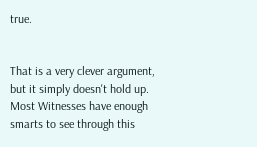true.


That is a very clever argument, but it simply doesn't hold up. Most Witnesses have enough smarts to see through this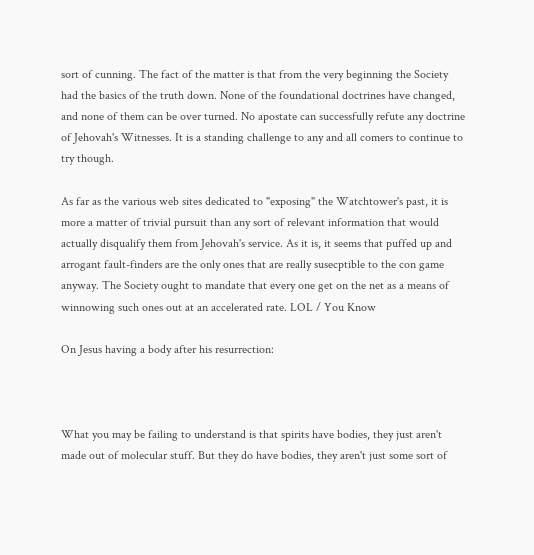sort of cunning. The fact of the matter is that from the very beginning the Society had the basics of the truth down. None of the foundational doctrines have changed, and none of them can be over turned. No apostate can successfully refute any doctrine of Jehovah's Witnesses. It is a standing challenge to any and all comers to continue to try though.

As far as the various web sites dedicated to "exposing" the Watchtower's past, it is more a matter of trivial pursuit than any sort of relevant information that would actually disqualify them from Jehovah's service. As it is, it seems that puffed up and arrogant fault-finders are the only ones that are really susecptible to the con game anyway. The Society ought to mandate that every one get on the net as a means of winnowing such ones out at an accelerated rate. LOL / You Know

On Jesus having a body after his resurrection:



What you may be failing to understand is that spirits have bodies, they just aren't made out of molecular stuff. But they do have bodies, they aren't just some sort of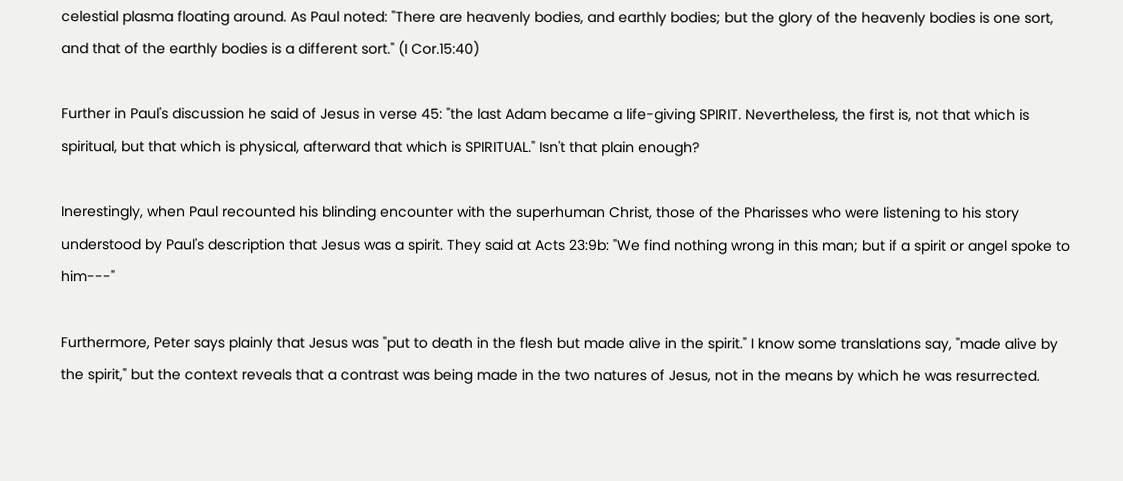celestial plasma floating around. As Paul noted: "There are heavenly bodies, and earthly bodies; but the glory of the heavenly bodies is one sort, and that of the earthly bodies is a different sort." (I Cor.15:40)

Further in Paul's discussion he said of Jesus in verse 45: "the last Adam became a life-giving SPIRIT. Nevertheless, the first is, not that which is spiritual, but that which is physical, afterward that which is SPIRITUAL." Isn't that plain enough?

Inerestingly, when Paul recounted his blinding encounter with the superhuman Christ, those of the Pharisses who were listening to his story understood by Paul's description that Jesus was a spirit. They said at Acts 23:9b: "We find nothing wrong in this man; but if a spirit or angel spoke to him---"

Furthermore, Peter says plainly that Jesus was "put to death in the flesh but made alive in the spirit." I know some translations say, "made alive by the spirit," but the context reveals that a contrast was being made in the two natures of Jesus, not in the means by which he was resurrected.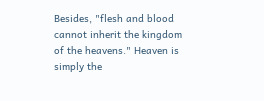Besides, "flesh and blood cannot inherit the kingdom of the heavens." Heaven is simply the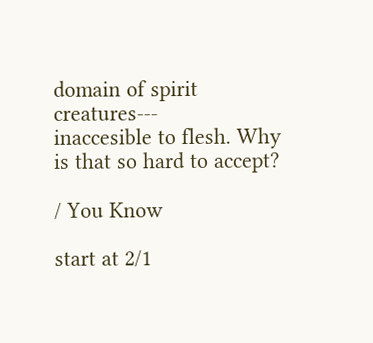domain of spirit creatures---
inaccesible to flesh. Why is that so hard to accept?

/ You Know

start at 2/1